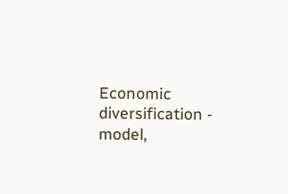Economic diversification - model,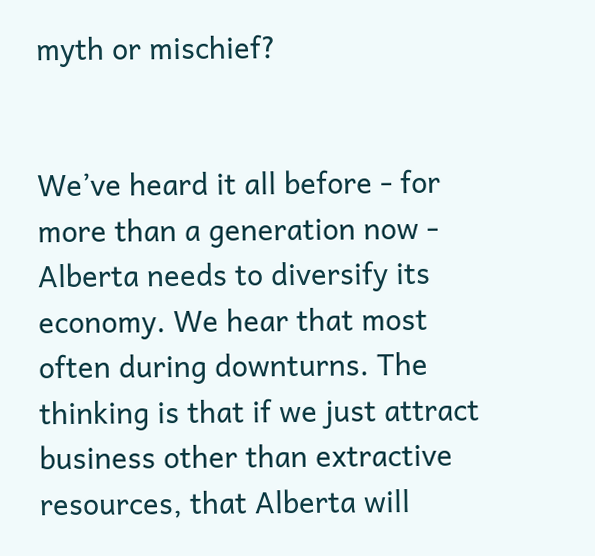myth or mischief?


We’ve heard it all before - for more than a generation now - Alberta needs to diversify its economy. We hear that most often during downturns. The thinking is that if we just attract business other than extractive resources, that Alberta will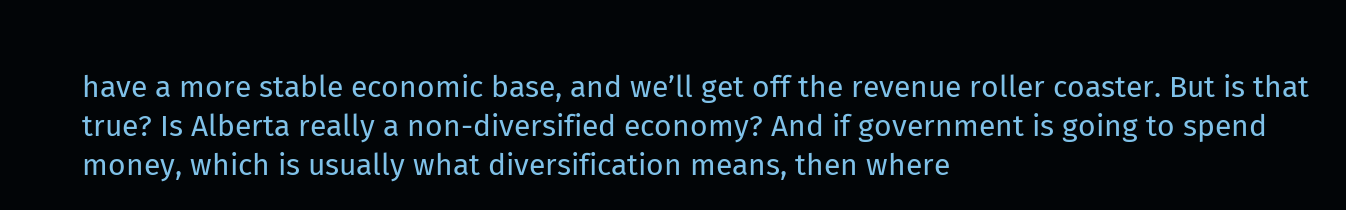have a more stable economic base, and we’ll get off the revenue roller coaster. But is that true? Is Alberta really a non-diversified economy? And if government is going to spend money, which is usually what diversification means, then where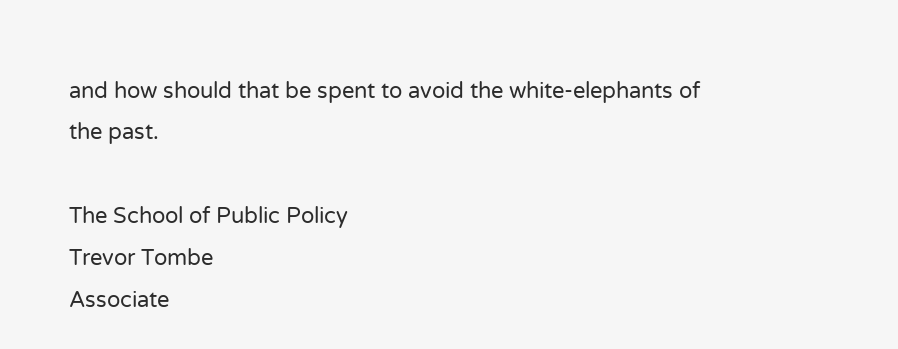and how should that be spent to avoid the white-elephants of the past.

The School of Public Policy
Trevor Tombe
Associate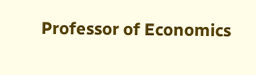Professor of Economics